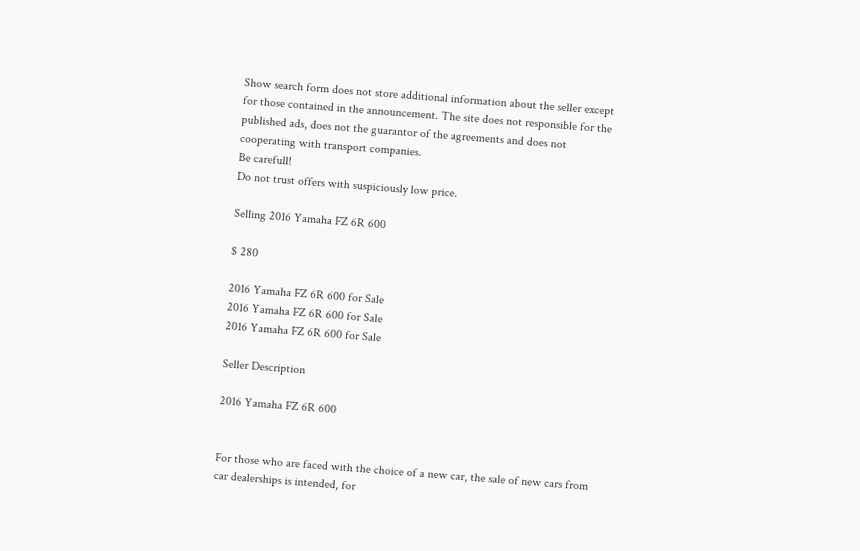Show search form does not store additional information about the seller except for those contained in the announcement. The site does not responsible for the published ads, does not the guarantor of the agreements and does not cooperating with transport companies.
Be carefull!
Do not trust offers with suspiciously low price.

Selling 2016 Yamaha FZ 6R 600

$ 280

2016 Yamaha FZ 6R 600 for Sale
2016 Yamaha FZ 6R 600 for Sale
2016 Yamaha FZ 6R 600 for Sale

Seller Description

2016 Yamaha FZ 6R 600


For those who are faced with the choice of a new car, the sale of new cars from car dealerships is intended, for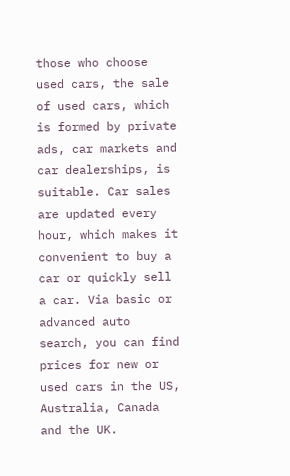those who choose used cars, the sale of used cars, which is formed by private ads, car markets and car dealerships, is suitable. Car sales are updated every hour, which makes it convenient to buy a car or quickly sell a car. Via basic or advanced auto search, you can find prices for new or used cars in the US, Australia, Canada and the UK.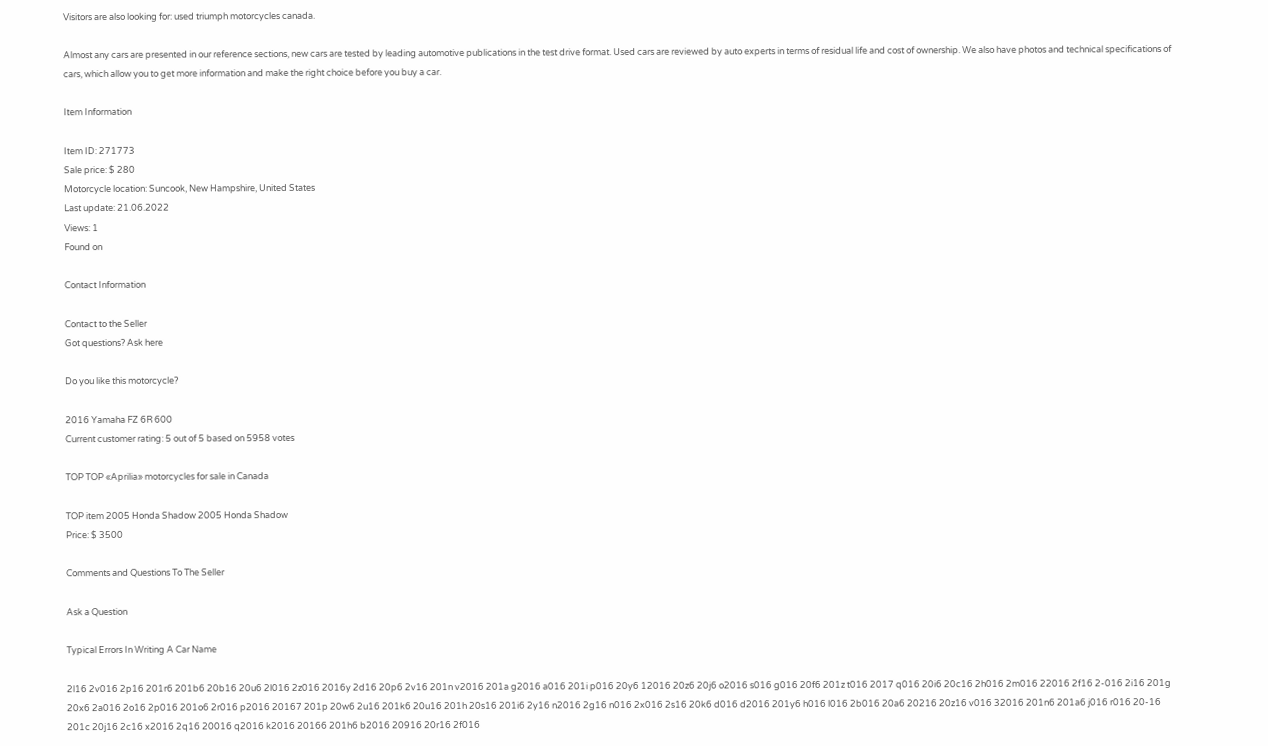Visitors are also looking for: used triumph motorcycles canada.

Almost any cars are presented in our reference sections, new cars are tested by leading automotive publications in the test drive format. Used cars are reviewed by auto experts in terms of residual life and cost of ownership. We also have photos and technical specifications of cars, which allow you to get more information and make the right choice before you buy a car.

Item Information

Item ID: 271773
Sale price: $ 280
Motorcycle location: Suncook, New Hampshire, United States
Last update: 21.06.2022
Views: 1
Found on

Contact Information

Contact to the Seller
Got questions? Ask here

Do you like this motorcycle?

2016 Yamaha FZ 6R 600
Current customer rating: 5 out of 5 based on 5958 votes

TOP TOP «Aprilia» motorcycles for sale in Canada

TOP item 2005 Honda Shadow 2005 Honda Shadow
Price: $ 3500

Comments and Questions To The Seller

Ask a Question

Typical Errors In Writing A Car Name

2l16 2v016 2p16 201r6 201b6 20b16 20u6 2l016 2z016 2016y 2d16 20p6 2v16 201n v2016 201a g2016 a016 201i p016 20y6 12016 20z6 20j6 o2016 s016 g016 20f6 201z t016 2017 q016 20i6 20c16 2h016 2m016 22016 2f16 2-016 2i16 201g 20x6 2a016 2o16 2p016 201o6 2r016 p2016 20167 201p 20w6 2u16 201k6 20u16 201h 20s16 201i6 2y16 n2016 2g16 n016 2x016 2s16 20k6 d016 d2016 201y6 h016 l016 2b016 20a6 20216 20z16 v016 32016 201n6 201a6 j016 r016 20-16 201c 20j16 2c16 x2016 2q16 20016 q2016 k2016 20166 201h6 b2016 20916 20r16 2f016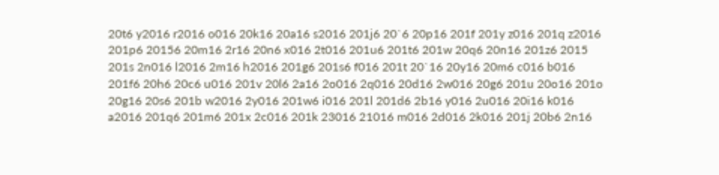20t6 y2016 r2016 o016 20k16 20a16 s2016 201j6 20`6 20p16 201f 201y z016 201q z2016 201p6 20156 20m16 2r16 20n6 x016 2t016 201u6 201t6 201w 20q6 20n16 201z6 2015 201s 2n016 l2016 2m16 h2016 201g6 201s6 f016 201t 20`16 20y16 20m6 c016 b016 201f6 20h6 20c6 u016 201v 20l6 2a16 2o016 2q016 20d16 2w016 20g6 201u 20o16 201o 20g16 20s6 201b w2016 2y016 201w6 i016 201l 201d6 2b16 y016 2u016 20i16 k016 a2016 201q6 201m6 201x 2c016 201k 23016 21016 m016 2d016 2k016 201j 20b6 2n16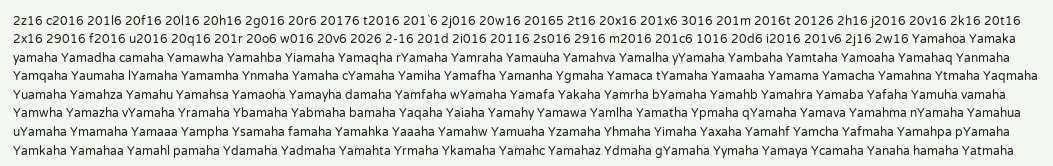2z16 c2016 201l6 20f16 20l16 20h16 2g016 20r6 20176 t2016 201`6 2j016 20w16 20165 2t16 20x16 201x6 3016 201m 2016t 20126 2h16 j2016 20v16 2k16 20t16 2x16 29016 f2016 u2016 20q16 201r 20o6 w016 20v6 2026 2-16 201d 2i016 20116 2s016 2916 m2016 201c6 1016 20d6 i2016 201v6 2j16 2w16 Yamahoa Yamaka yamaha Yamadha camaha Yamawha Yamahba Yiamaha Yamaqha rYamaha Yamraha Yamauha Yamahva Yamalha yYamaha Yambaha Yamtaha Yamoaha Yamahaq Yanmaha Yamqaha Yaumaha lYamaha Yamamha Ynmaha Yamaha cYamaha Yamiha Yamafha Yamanha Ygmaha Yamaca tYamaha Yamaaha Yamama Yamacha Yamahna Ytmaha Yaqmaha Yuamaha Yamahza Yamahu Yamahsa Yamaoha Yamayha damaha Yamfaha wYamaha Yamafa Yakaha Yamrha bYamaha Yamahb Yamahra Yamaba Yafaha Yamuha vamaha Yamwha Yamazha vYamaha Yramaha Ybamaha Yabmaha bamaha Yaqaha Yaiaha Yamahy Yamawa Yamlha Yamatha Ypmaha qYamaha Yamava Yamahma nYamaha Yamahua uYamaha Ymamaha Yamaaa Yampha Ysamaha famaha Yamahka Yaaaha Yamahw Yamuaha Yzamaha Yhmaha Yimaha Yaxaha Yamahf Yamcha Yafmaha Yamahpa pYamaha Yamkaha Yamahaa Yamahl pamaha Ydamaha Yadmaha Yamahta Yrmaha Ykamaha Yamahc Yamahaz Ydmaha gYamaha Yymaha Yamaya Ycamaha Yanaha hamaha Yatmaha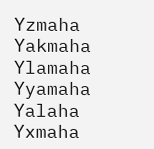Yzmaha Yakmaha Ylamaha Yyamaha Yalaha Yxmaha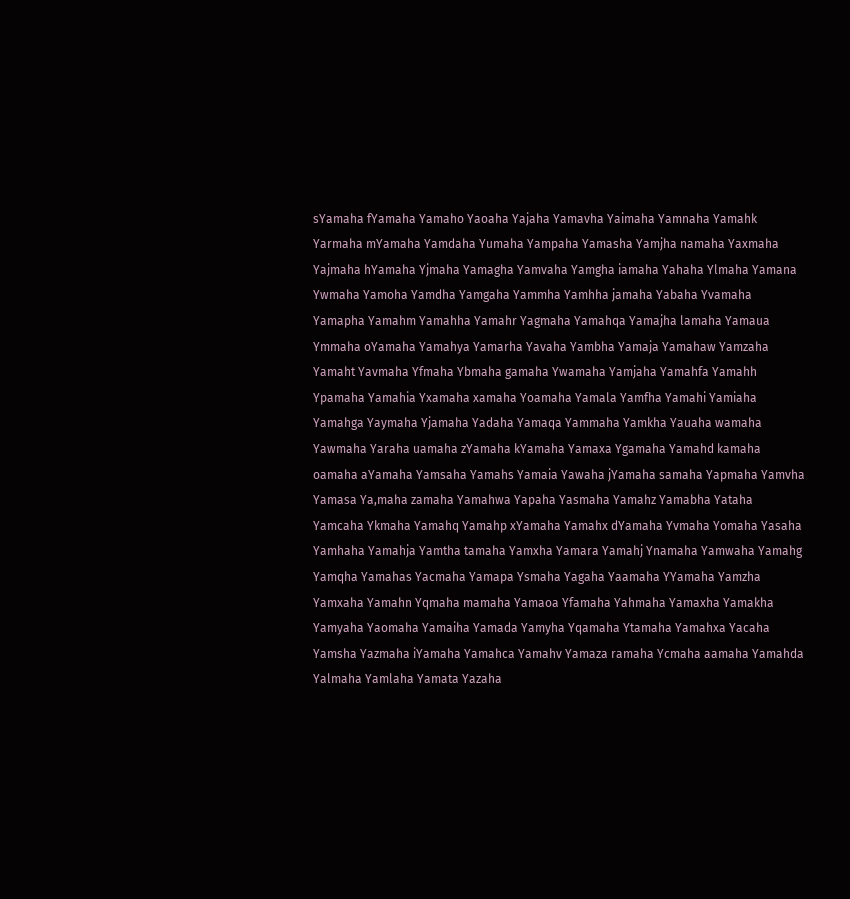sYamaha fYamaha Yamaho Yaoaha Yajaha Yamavha Yaimaha Yamnaha Yamahk Yarmaha mYamaha Yamdaha Yumaha Yampaha Yamasha Yamjha namaha Yaxmaha Yajmaha hYamaha Yjmaha Yamagha Yamvaha Yamgha iamaha Yahaha Ylmaha Yamana Ywmaha Yamoha Yamdha Yamgaha Yammha Yamhha jamaha Yabaha Yvamaha Yamapha Yamahm Yamahha Yamahr Yagmaha Yamahqa Yamajha lamaha Yamaua Ymmaha oYamaha Yamahya Yamarha Yavaha Yambha Yamaja Yamahaw Yamzaha Yamaht Yavmaha Yfmaha Ybmaha gamaha Ywamaha Yamjaha Yamahfa Yamahh Ypamaha Yamahia Yxamaha xamaha Yoamaha Yamala Yamfha Yamahi Yamiaha Yamahga Yaymaha Yjamaha Yadaha Yamaqa Yammaha Yamkha Yauaha wamaha Yawmaha Yaraha uamaha zYamaha kYamaha Yamaxa Ygamaha Yamahd kamaha oamaha aYamaha Yamsaha Yamahs Yamaia Yawaha jYamaha samaha Yapmaha Yamvha Yamasa Ya,maha zamaha Yamahwa Yapaha Yasmaha Yamahz Yamabha Yataha Yamcaha Ykmaha Yamahq Yamahp xYamaha Yamahx dYamaha Yvmaha Yomaha Yasaha Yamhaha Yamahja Yamtha tamaha Yamxha Yamara Yamahj Ynamaha Yamwaha Yamahg Yamqha Yamahas Yacmaha Yamapa Ysmaha Yagaha Yaamaha YYamaha Yamzha Yamxaha Yamahn Yqmaha mamaha Yamaoa Yfamaha Yahmaha Yamaxha Yamakha Yamyaha Yaomaha Yamaiha Yamada Yamyha Yqamaha Ytamaha Yamahxa Yacaha Yamsha Yazmaha iYamaha Yamahca Yamahv Yamaza ramaha Ycmaha aamaha Yamahda Yalmaha Yamlaha Yamata Yazaha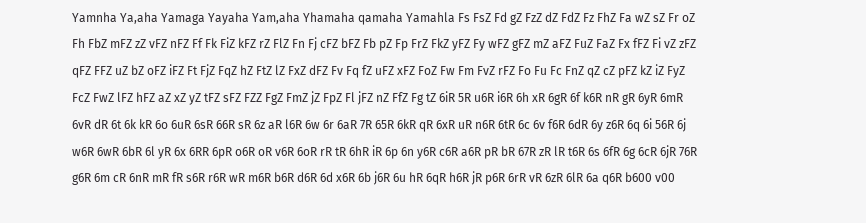Yamnha Ya,aha Yamaga Yayaha Yam,aha Yhamaha qamaha Yamahla Fs FsZ Fd gZ FzZ dZ FdZ Fz FhZ Fa wZ sZ Fr oZ Fh FbZ mFZ zZ vFZ nFZ Ff Fk FiZ kFZ rZ FlZ Fn Fj cFZ bFZ Fb pZ Fp FrZ FkZ yFZ Fy wFZ gFZ mZ aFZ FuZ FaZ Fx fFZ Fi vZ zFZ qFZ FFZ uZ bZ oFZ iFZ Ft FjZ FqZ hZ FtZ lZ FxZ dFZ Fv Fq fZ uFZ xFZ FoZ Fw Fm FvZ rFZ Fo Fu Fc FnZ qZ cZ pFZ kZ iZ FyZ FcZ FwZ lFZ hFZ aZ xZ yZ tFZ sFZ FZZ FgZ FmZ jZ FpZ Fl jFZ nZ FfZ Fg tZ 6iR 5R u6R i6R 6h xR 6gR 6f k6R nR gR 6yR 6mR 6vR dR 6t 6k kR 6o 6uR 6sR 66R sR 6z aR l6R 6w 6r 6aR 7R 65R 6kR qR 6xR uR n6R 6tR 6c 6v f6R 6dR 6y z6R 6q 6i 56R 6j w6R 6wR 6bR 6l yR 6x 6RR 6pR o6R oR v6R 6oR rR tR 6hR iR 6p 6n y6R c6R a6R pR bR 67R zR lR t6R 6s 6fR 6g 6cR 6jR 76R g6R 6m cR 6nR mR fR s6R r6R wR m6R b6R d6R 6d x6R 6b j6R 6u hR 6qR h6R jR p6R 6rR vR 6zR 6lR 6a q6R b600 v00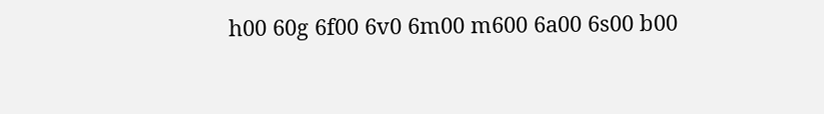h00 60g 6f00 6v0 6m00 m600 6a00 6s00 b00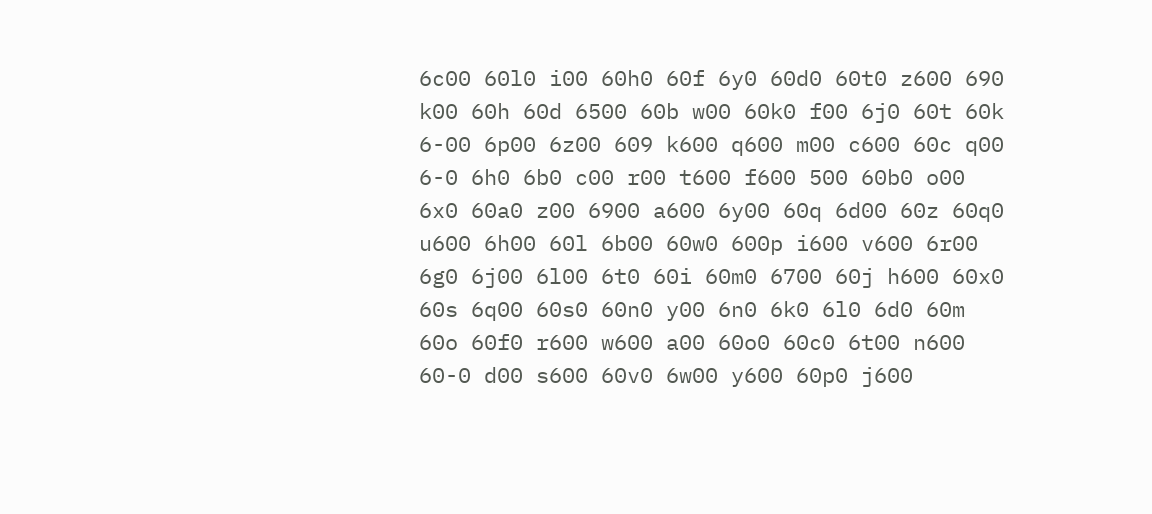6c00 60l0 i00 60h0 60f 6y0 60d0 60t0 z600 690 k00 60h 60d 6500 60b w00 60k0 f00 6j0 60t 60k 6-00 6p00 6z00 609 k600 q600 m00 c600 60c q00 6-0 6h0 6b0 c00 r00 t600 f600 500 60b0 o00 6x0 60a0 z00 6900 a600 6y00 60q 6d00 60z 60q0 u600 6h00 60l 6b00 60w0 600p i600 v600 6r00 6g0 6j00 6l00 6t0 60i 60m0 6700 60j h600 60x0 60s 6q00 60s0 60n0 y00 6n0 6k0 6l0 6d0 60m 60o 60f0 r600 w600 a00 60o0 60c0 6t00 n600 60-0 d00 s600 60v0 6w00 y600 60p0 j600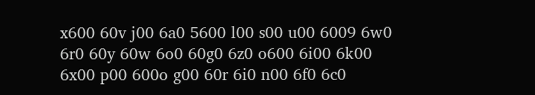x600 60v j00 6a0 5600 l00 s00 u00 6009 6w0 6r0 60y 60w 6o0 60g0 6z0 o600 6i00 6k00 6x00 p00 600o g00 60r 6i0 n00 6f0 6c0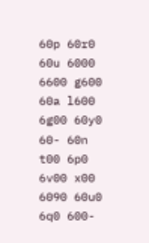60p 60r0 60u 6000 6600 g600 60a l600 6g00 60y0 60- 60n t00 6p0 6v00 x00 6090 60u0 6q0 600-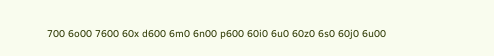700 6o00 7600 60x d600 6m0 6n00 p600 60i0 6u0 60z0 6s0 60j0 6u00